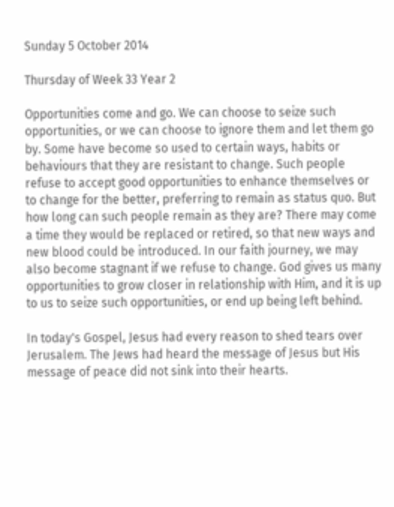Sunday 5 October 2014

Thursday of Week 33 Year 2

Opportunities come and go. We can choose to seize such opportunities, or we can choose to ignore them and let them go by. Some have become so used to certain ways, habits or behaviours that they are resistant to change. Such people refuse to accept good opportunities to enhance themselves or to change for the better, preferring to remain as status quo. But how long can such people remain as they are? There may come a time they would be replaced or retired, so that new ways and new blood could be introduced. In our faith journey, we may also become stagnant if we refuse to change. God gives us many opportunities to grow closer in relationship with Him, and it is up to us to seize such opportunities, or end up being left behind.

In today's Gospel, Jesus had every reason to shed tears over Jerusalem. The Jews had heard the message of Jesus but His message of peace did not sink into their hearts.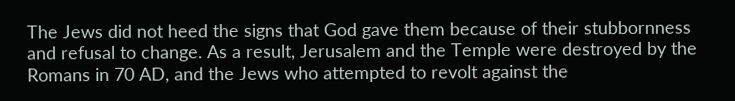The Jews did not heed the signs that God gave them because of their stubbornness and refusal to change. As a result, Jerusalem and the Temple were destroyed by the Romans in 70 AD, and the Jews who attempted to revolt against the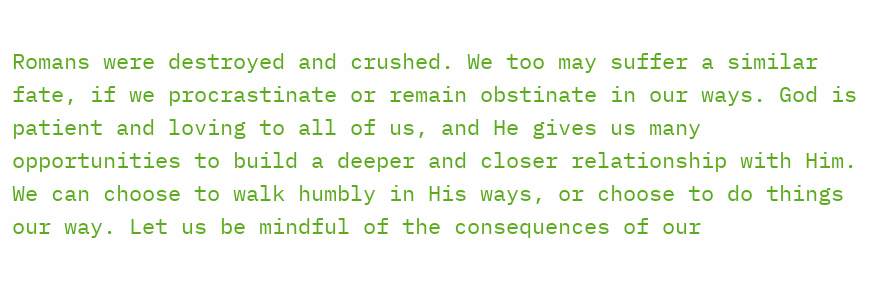Romans were destroyed and crushed. We too may suffer a similar fate, if we procrastinate or remain obstinate in our ways. God is patient and loving to all of us, and He gives us many opportunities to build a deeper and closer relationship with Him. We can choose to walk humbly in His ways, or choose to do things our way. Let us be mindful of the consequences of our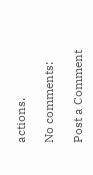actions.

No comments:

Post a Comment